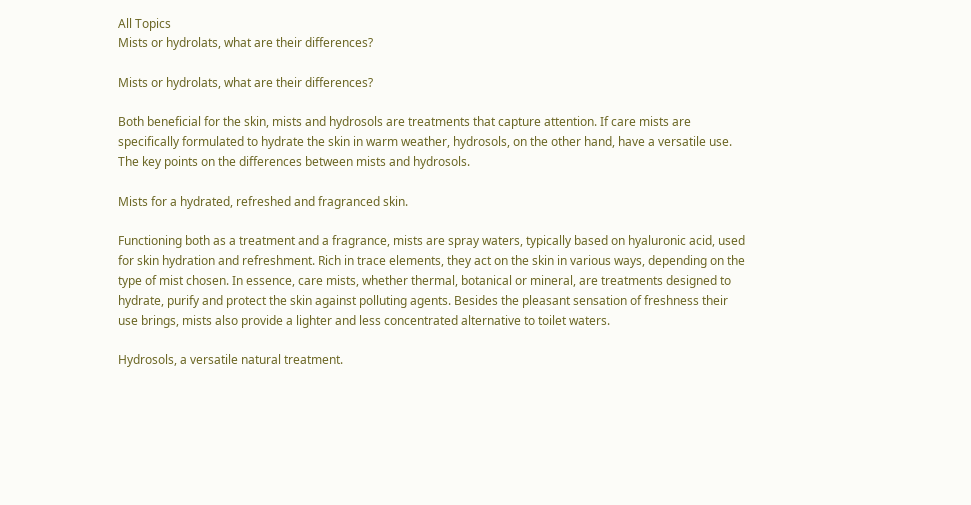All Topics
Mists or hydrolats, what are their differences?

Mists or hydrolats, what are their differences?

Both beneficial for the skin, mists and hydrosols are treatments that capture attention. If care mists are specifically formulated to hydrate the skin in warm weather, hydrosols, on the other hand, have a versatile use. The key points on the differences between mists and hydrosols.

Mists for a hydrated, refreshed and fragranced skin.

Functioning both as a treatment and a fragrance, mists are spray waters, typically based on hyaluronic acid, used for skin hydration and refreshment. Rich in trace elements, they act on the skin in various ways, depending on the type of mist chosen. In essence, care mists, whether thermal, botanical or mineral, are treatments designed to hydrate, purify and protect the skin against polluting agents. Besides the pleasant sensation of freshness their use brings, mists also provide a lighter and less concentrated alternative to toilet waters.

Hydrosols, a versatile natural treatment.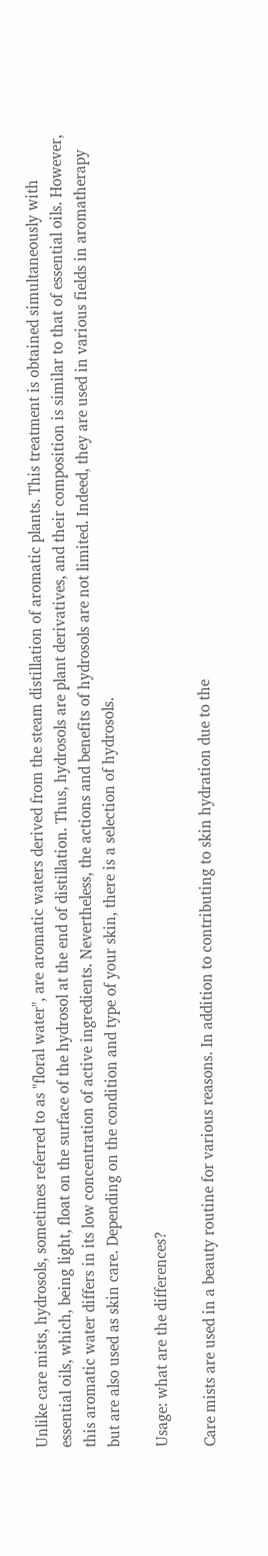Unlike care mists, hydrosols, sometimes referred to as "floral water", are aromatic waters derived from the steam distillation of aromatic plants. This treatment is obtained simultaneously with essential oils, which, being light, float on the surface of the hydrosol at the end of distillation. Thus, hydrosols are plant derivatives, and their composition is similar to that of essential oils. However, this aromatic water differs in its low concentration of active ingredients. Nevertheless, the actions and benefits of hydrosols are not limited. Indeed, they are used in various fields in aromatherapy but are also used as skin care. Depending on the condition and type of your skin, there is a selection of hydrosols.

Usage: what are the differences?

Care mists are used in a beauty routine for various reasons. In addition to contributing to skin hydration due to the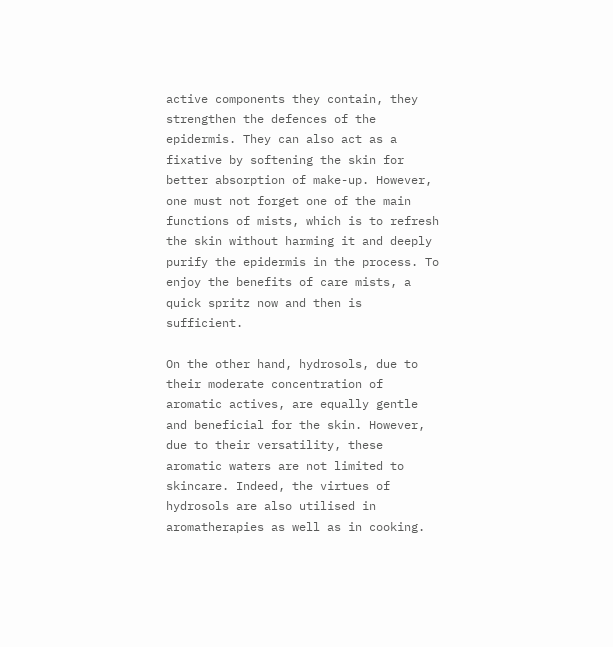active components they contain, they strengthen the defences of the epidermis. They can also act as a fixative by softening the skin for better absorption of make-up. However, one must not forget one of the main functions of mists, which is to refresh the skin without harming it and deeply purify the epidermis in the process. To enjoy the benefits of care mists, a quick spritz now and then is sufficient.

On the other hand, hydrosols, due to their moderate concentration of aromatic actives, are equally gentle and beneficial for the skin. However, due to their versatility, these aromatic waters are not limited to skincare. Indeed, the virtues of hydrosols are also utilised in aromatherapies as well as in cooking.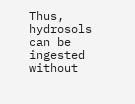Thus, hydrosols can be ingested without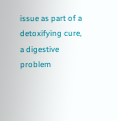issue as part of a detoxifying cure, a digestive problem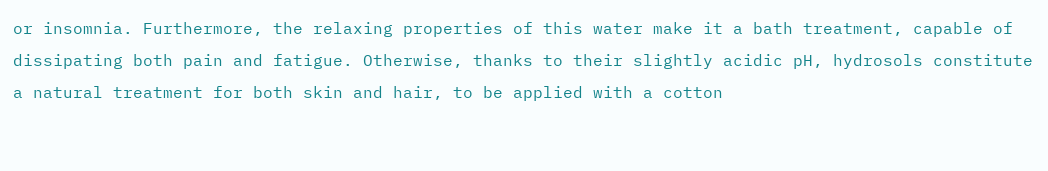or insomnia. Furthermore, the relaxing properties of this water make it a bath treatment, capable of dissipating both pain and fatigue. Otherwise, thanks to their slightly acidic pH, hydrosols constitute a natural treatment for both skin and hair, to be applied with a cotton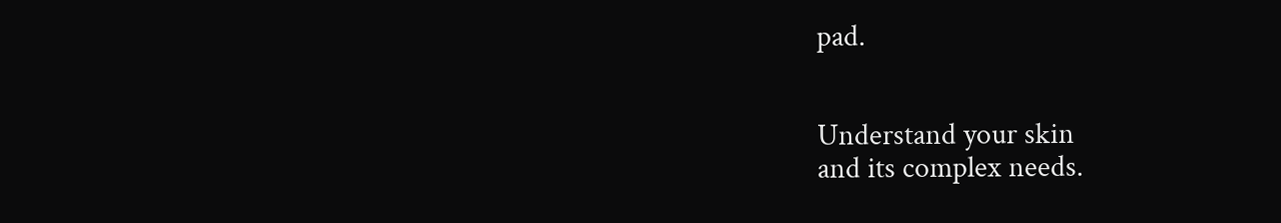pad.


Understand your skin
and its complex needs.